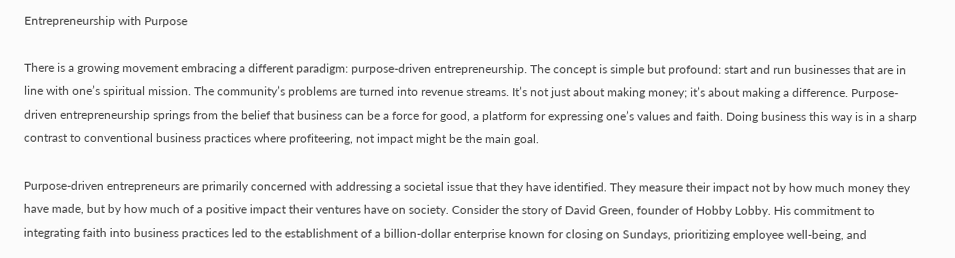Entrepreneurship with Purpose

There is a growing movement embracing a different paradigm: purpose-driven entrepreneurship. The concept is simple but profound: start and run businesses that are in line with one’s spiritual mission. The community’s problems are turned into revenue streams. It’s not just about making money; it’s about making a difference. Purpose-driven entrepreneurship springs from the belief that business can be a force for good, a platform for expressing one’s values and faith. Doing business this way is in a sharp contrast to conventional business practices where profiteering, not impact might be the main goal.

Purpose-driven entrepreneurs are primarily concerned with addressing a societal issue that they have identified. They measure their impact not by how much money they have made, but by how much of a positive impact their ventures have on society. Consider the story of David Green, founder of Hobby Lobby. His commitment to integrating faith into business practices led to the establishment of a billion-dollar enterprise known for closing on Sundays, prioritizing employee well-being, and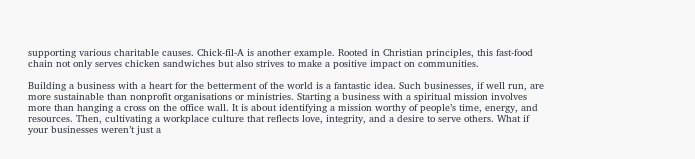supporting various charitable causes. Chick-fil-A is another example. Rooted in Christian principles, this fast-food chain not only serves chicken sandwiches but also strives to make a positive impact on communities.

Building a business with a heart for the betterment of the world is a fantastic idea. Such businesses, if well run, are more sustainable than nonprofit organisations or ministries. Starting a business with a spiritual mission involves more than hanging a cross on the office wall. It is about identifying a mission worthy of people’s time, energy, and resources. Then, cultivating a workplace culture that reflects love, integrity, and a desire to serve others. What if your businesses weren’t just a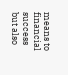means to financial success but also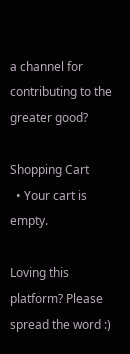a channel for contributing to the greater good?

Shopping Cart
  • Your cart is empty.

Loving this platform? Please spread the word :)